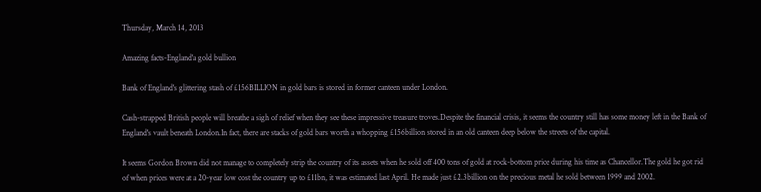Thursday, March 14, 2013

Amazing facts-England'a gold bullion

Bank of England's glittering stash of £156BILLION in gold bars is stored in former canteen under London.

Cash-strapped British people will breathe a sigh of relief when they see these impressive treasure troves.Despite the financial crisis, it seems the country still has some money left in the Bank of England's vault beneath London.In fact, there are stacks of gold bars worth a whopping £156billion stored in an old canteen deep below the streets of the capital.

It seems Gordon Brown did not manage to completely strip the country of its assets when he sold off 400 tons of gold at rock-bottom price during his time as Chancellor.The gold he got rid of when prices were at a 20-year low cost the country up to £11bn, it was estimated last April. He made just £2.3billion on the precious metal he sold between 1999 and 2002.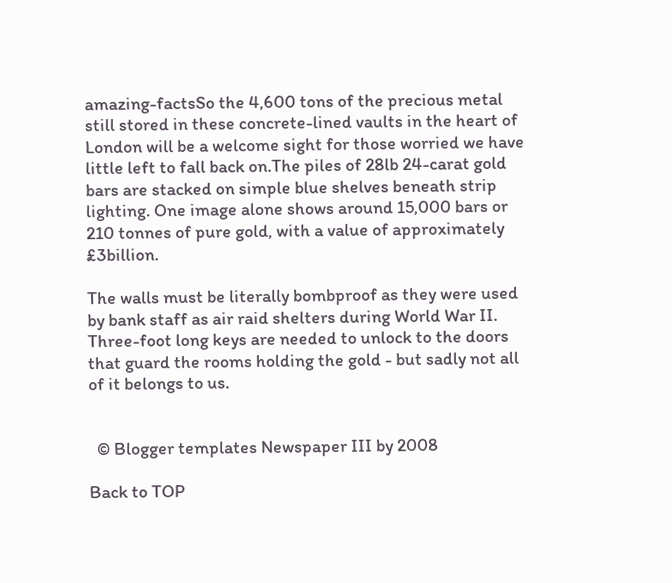amazing-factsSo the 4,600 tons of the precious metal still stored in these concrete-lined vaults in the heart of London will be a welcome sight for those worried we have little left to fall back on.The piles of 28lb 24-carat gold bars are stacked on simple blue shelves beneath strip lighting. One image alone shows around 15,000 bars or 210 tonnes of pure gold, with a value of approximately £3billion.

The walls must be literally bombproof as they were used by bank staff as air raid shelters during World War II. Three-foot long keys are needed to unlock to the doors that guard the rooms holding the gold - but sadly not all of it belongs to us.


  © Blogger templates Newspaper III by 2008

Back to TOP